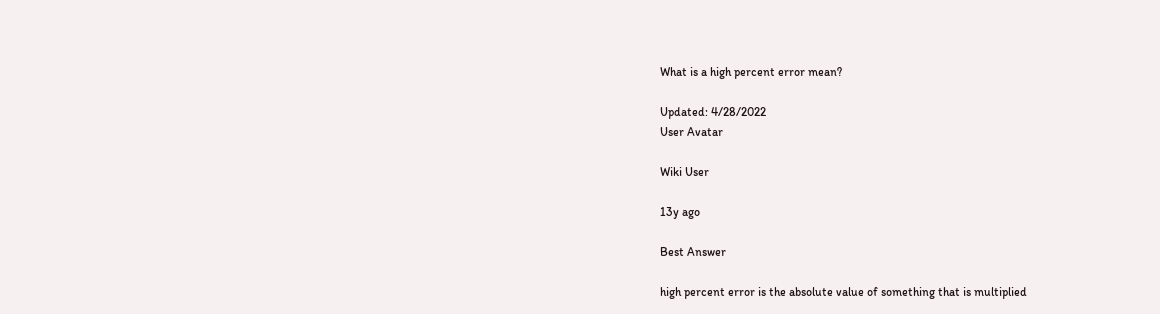What is a high percent error mean?

Updated: 4/28/2022
User Avatar

Wiki User

13y ago

Best Answer

high percent error is the absolute value of something that is multiplied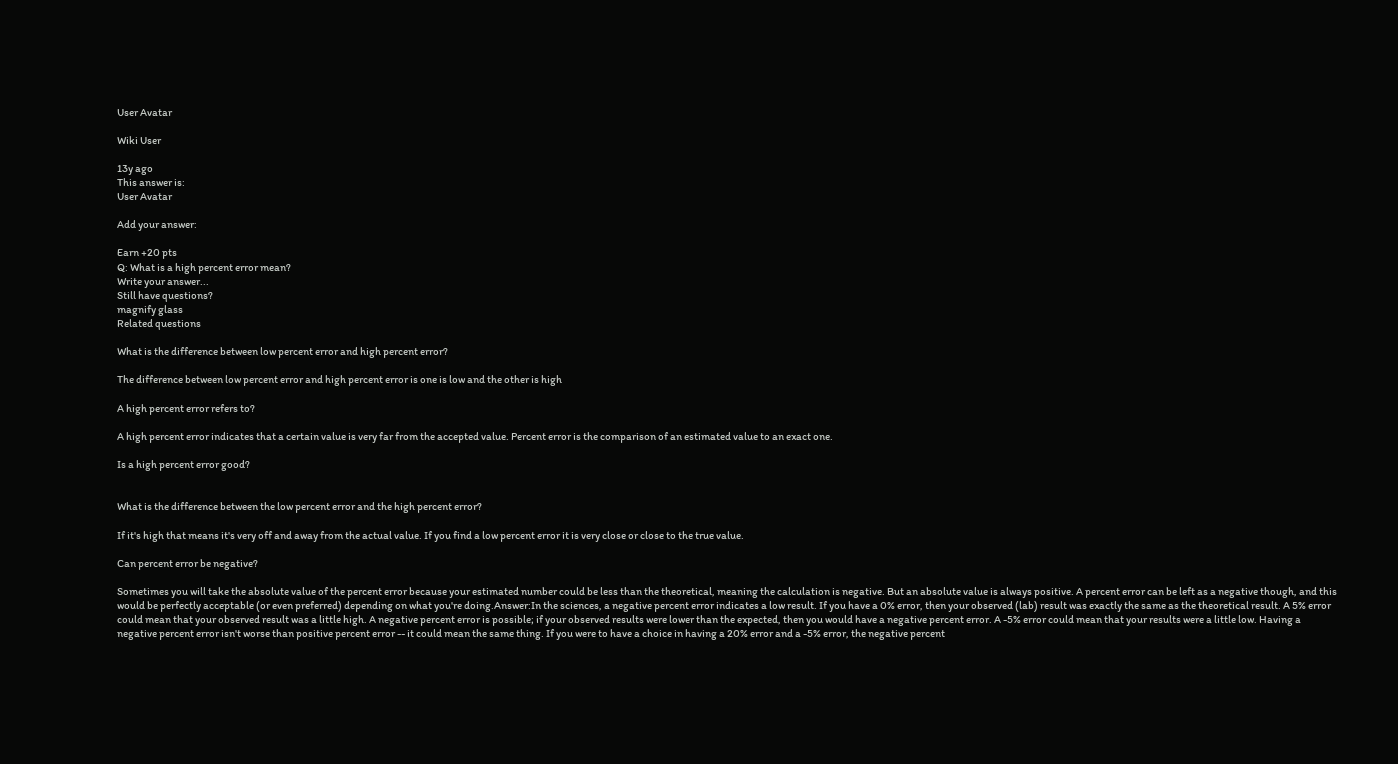User Avatar

Wiki User

13y ago
This answer is:
User Avatar

Add your answer:

Earn +20 pts
Q: What is a high percent error mean?
Write your answer...
Still have questions?
magnify glass
Related questions

What is the difference between low percent error and high percent error?

The difference between low percent error and high percent error is one is low and the other is high

A high percent error refers to?

A high percent error indicates that a certain value is very far from the accepted value. Percent error is the comparison of an estimated value to an exact one.

Is a high percent error good?


What is the difference between the low percent error and the high percent error?

If it's high that means it's very off and away from the actual value. If you find a low percent error it is very close or close to the true value.

Can percent error be negative?

Sometimes you will take the absolute value of the percent error because your estimated number could be less than the theoretical, meaning the calculation is negative. But an absolute value is always positive. A percent error can be left as a negative though, and this would be perfectly acceptable (or even preferred) depending on what you're doing.Answer:In the sciences, a negative percent error indicates a low result. If you have a 0% error, then your observed (lab) result was exactly the same as the theoretical result. A 5% error could mean that your observed result was a little high. A negative percent error is possible; if your observed results were lower than the expected, then you would have a negative percent error. A -5% error could mean that your results were a little low. Having a negative percent error isn't worse than positive percent error -- it could mean the same thing. If you were to have a choice in having a 20% error and a -5% error, the negative percent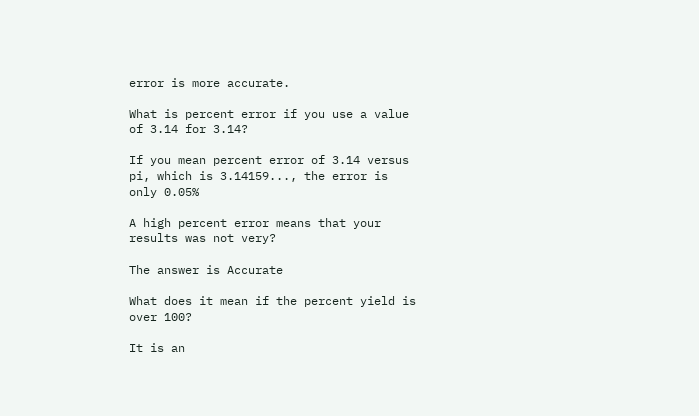error is more accurate.

What is percent error if you use a value of 3.14 for 3.14?

If you mean percent error of 3.14 versus pi, which is 3.14159..., the error is only 0.05%

A high percent error means that your results was not very?

The answer is Accurate

What does it mean if the percent yield is over 100?

It is an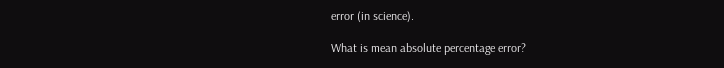error (in science).

What is mean absolute percentage error?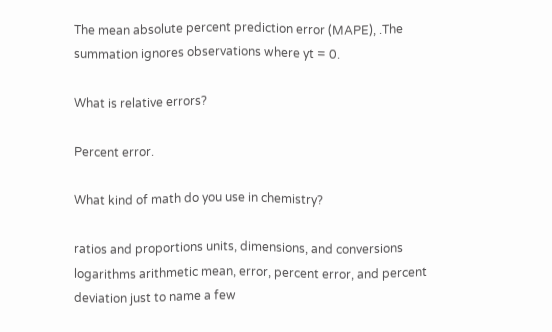The mean absolute percent prediction error (MAPE), .The summation ignores observations where yt = 0.

What is relative errors?

Percent error.

What kind of math do you use in chemistry?

ratios and proportions units, dimensions, and conversions logarithms arithmetic mean, error, percent error, and percent deviation just to name a few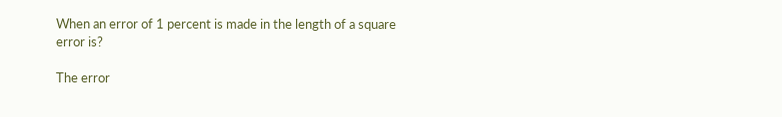When an error of 1 percent is made in the length of a square error is?

The error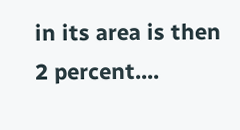in its area is then 2 percent....